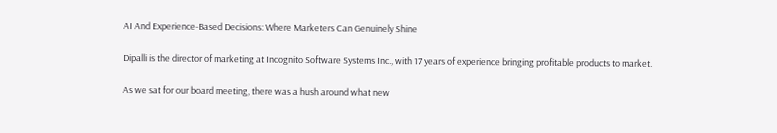AI And Experience-Based Decisions: Where Marketers Can Genuinely Shine

Dipalli is the director of marketing at Incognito Software Systems Inc., with 17 years of experience bringing profitable products to market.

As we sat for our board meeting, there was a hush around what new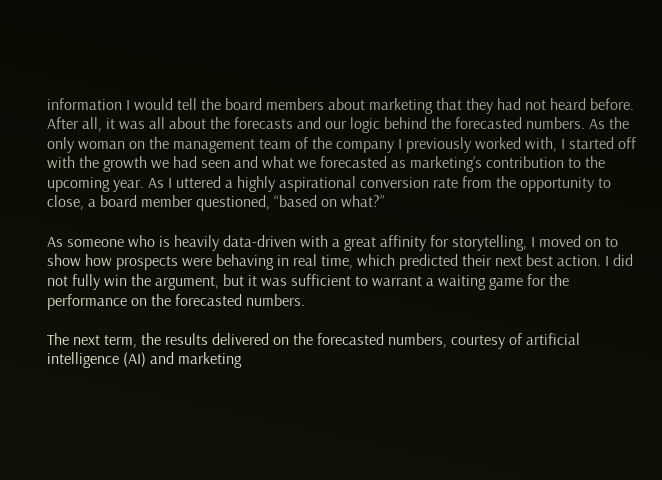information I would tell the board members about marketing that they had not heard before. After all, it was all about the forecasts and our logic behind the forecasted numbers. As the only woman on the management team of the company I previously worked with, I started off with the growth we had seen and what we forecasted as marketing’s contribution to the upcoming year. As I uttered a highly aspirational conversion rate from the opportunity to close, a board member questioned, “based on what?”

As someone who is heavily data-driven with a great affinity for storytelling, I moved on to show how prospects were behaving in real time, which predicted their next best action. I did not fully win the argument, but it was sufficient to warrant a waiting game for the performance on the forecasted numbers.

The next term, the results delivered on the forecasted numbers, courtesy of artificial intelligence (AI) and marketing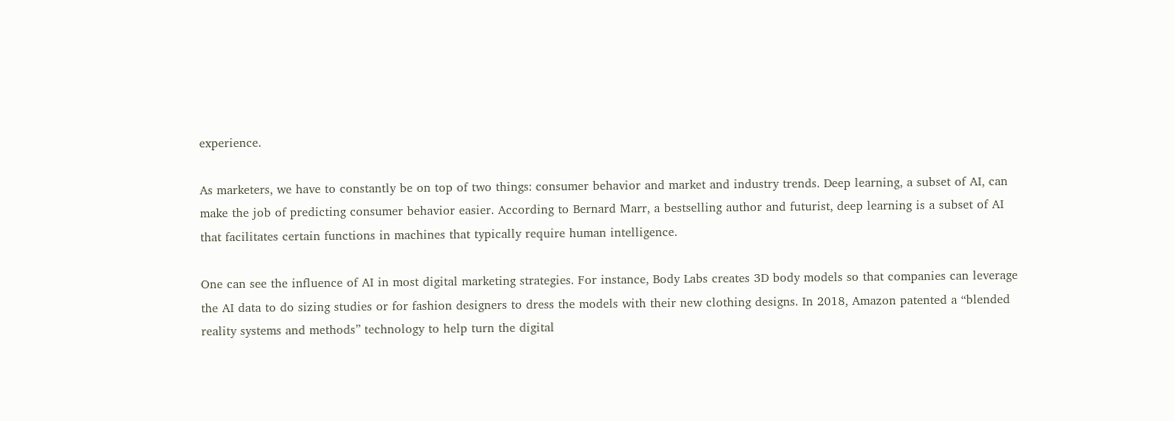experience.

As marketers, we have to constantly be on top of two things: consumer behavior and market and industry trends. Deep learning, a subset of AI, can make the job of predicting consumer behavior easier. According to Bernard Marr, a bestselling author and futurist, deep learning is a subset of AI that facilitates certain functions in machines that typically require human intelligence.

One can see the influence of AI in most digital marketing strategies. For instance, Body Labs creates 3D body models so that companies can leverage the AI data to do sizing studies or for fashion designers to dress the models with their new clothing designs. In 2018, Amazon patented a “blended reality systems and methods” technology to help turn the digital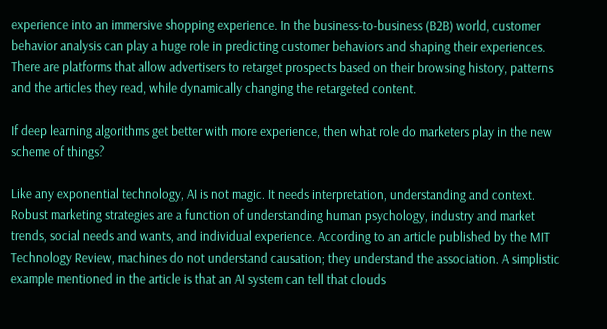experience into an immersive shopping experience. In the business-to-business (B2B) world, customer behavior analysis can play a huge role in predicting customer behaviors and shaping their experiences. There are platforms that allow advertisers to retarget prospects based on their browsing history, patterns and the articles they read, while dynamically changing the retargeted content.

If deep learning algorithms get better with more experience, then what role do marketers play in the new scheme of things?

Like any exponential technology, AI is not magic. It needs interpretation, understanding and context. Robust marketing strategies are a function of understanding human psychology, industry and market trends, social needs and wants, and individual experience. According to an article published by the MIT Technology Review, machines do not understand causation; they understand the association. A simplistic example mentioned in the article is that an AI system can tell that clouds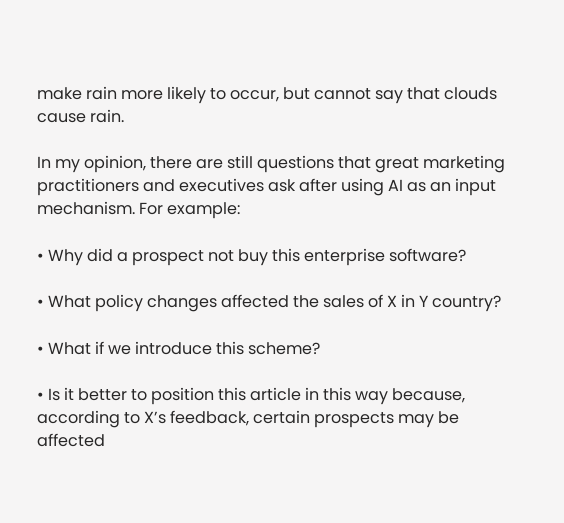make rain more likely to occur, but cannot say that clouds cause rain.

In my opinion, there are still questions that great marketing practitioners and executives ask after using AI as an input mechanism. For example:

• Why did a prospect not buy this enterprise software?

• What policy changes affected the sales of X in Y country?

• What if we introduce this scheme?

• Is it better to position this article in this way because, according to X’s feedback, certain prospects may be affected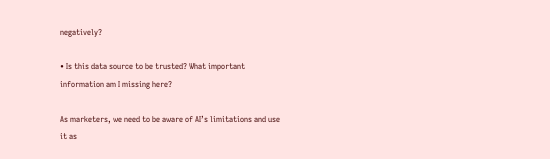negatively?

• Is this data source to be trusted? What important information am I missing here?

As marketers, we need to be aware of AI’s limitations and use it as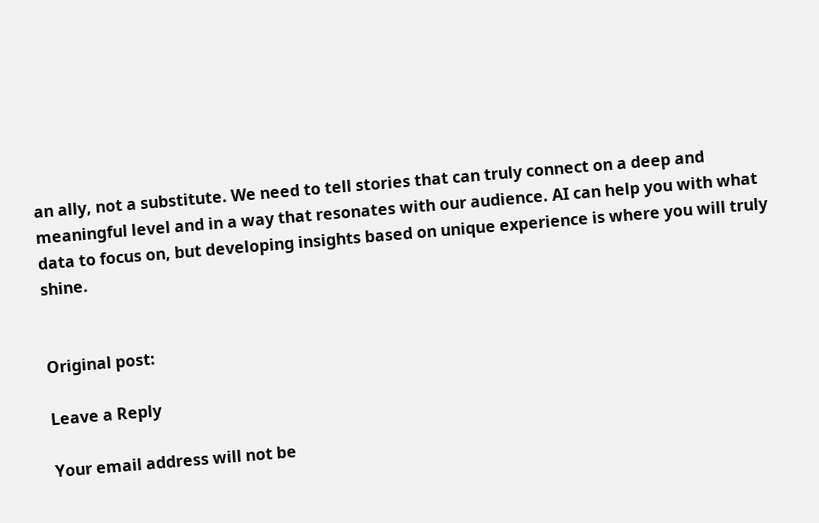an ally, not a substitute. We need to tell stories that can truly connect on a deep and meaningful level and in a way that resonates with our audience. AI can help you with what data to focus on, but developing insights based on unique experience is where you will truly shine.


Original post:

Leave a Reply

Your email address will not be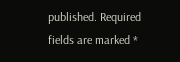published. Required fields are marked *